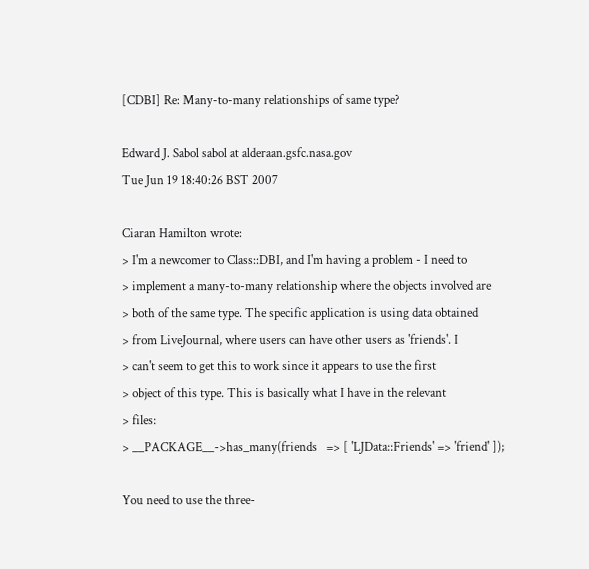[CDBI] Re: Many-to-many relationships of same type?

Edward J. Sabol sabol at alderaan.gsfc.nasa.gov
Tue Jun 19 18:40:26 BST 2007

Ciaran Hamilton wrote:
> I'm a newcomer to Class::DBI, and I'm having a problem - I need to
> implement a many-to-many relationship where the objects involved are
> both of the same type. The specific application is using data obtained
> from LiveJournal, where users can have other users as 'friends'. I
> can't seem to get this to work since it appears to use the first
> object of this type. This is basically what I have in the relevant
> files:
> __PACKAGE__->has_many(friends   => [ 'LJData::Friends' => 'friend' ]);

You need to use the three-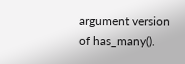argument version of has_many().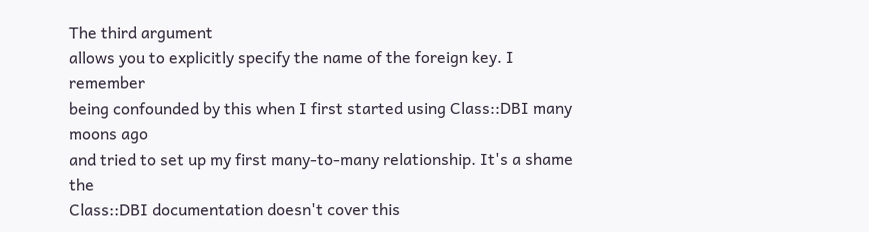The third argument
allows you to explicitly specify the name of the foreign key. I remember
being confounded by this when I first started using Class::DBI many moons ago
and tried to set up my first many-to-many relationship. It's a shame the
Class::DBI documentation doesn't cover this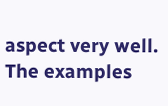aspect very well. The examples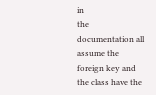in
the documentation all assume the foreign key and the class have the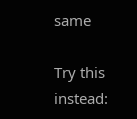same

Try this instead: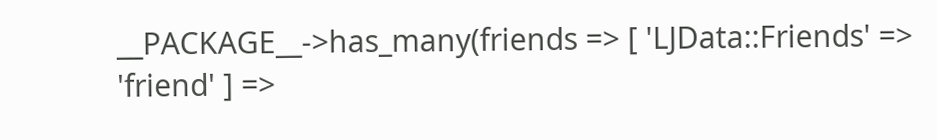__PACKAGE__->has_many(friends => [ 'LJData::Friends' => 'friend' ] =>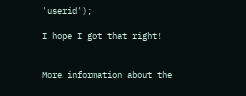'userid');

I hope I got that right!


More information about the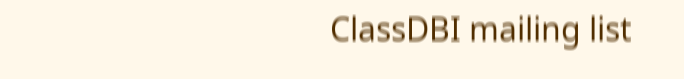ClassDBI mailing list